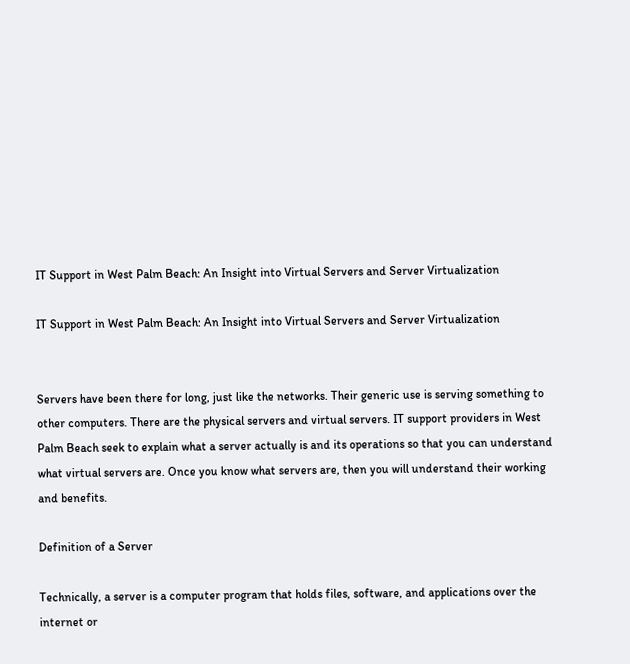IT Support in West Palm Beach: An Insight into Virtual Servers and Server Virtualization

IT Support in West Palm Beach: An Insight into Virtual Servers and Server Virtualization


Servers have been there for long, just like the networks. Their generic use is serving something to other computers. There are the physical servers and virtual servers. IT support providers in West Palm Beach seek to explain what a server actually is and its operations so that you can understand what virtual servers are. Once you know what servers are, then you will understand their working and benefits.

Definition of a Server

Technically, a server is a computer program that holds files, software, and applications over the internet or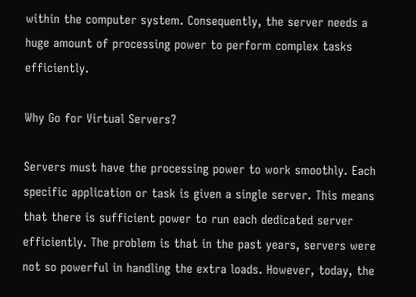within the computer system. Consequently, the server needs a huge amount of processing power to perform complex tasks efficiently.

Why Go for Virtual Servers?

Servers must have the processing power to work smoothly. Each specific application or task is given a single server. This means that there is sufficient power to run each dedicated server efficiently. The problem is that in the past years, servers were not so powerful in handling the extra loads. However, today, the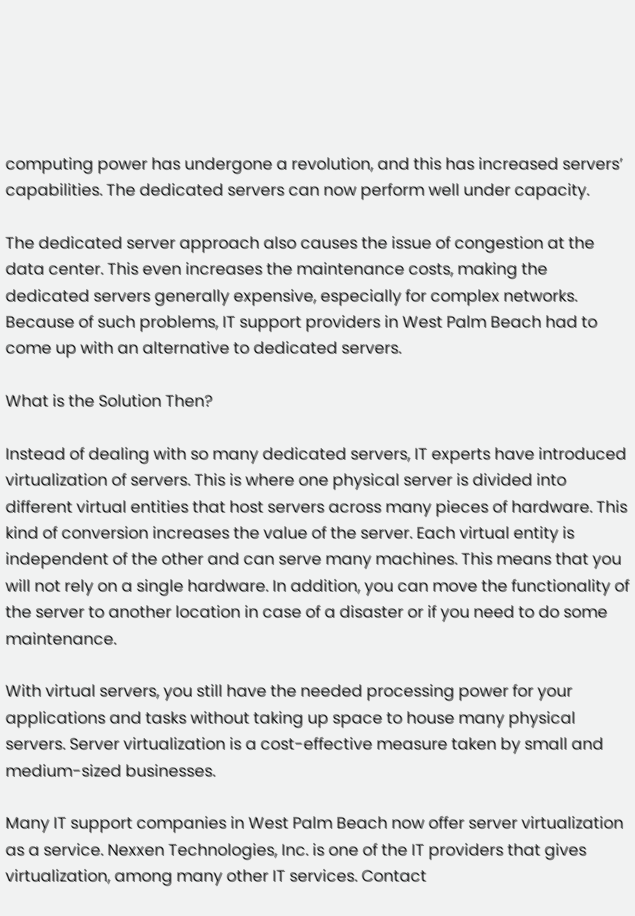computing power has undergone a revolution, and this has increased servers’ capabilities. The dedicated servers can now perform well under capacity.

The dedicated server approach also causes the issue of congestion at the data center. This even increases the maintenance costs, making the dedicated servers generally expensive, especially for complex networks. Because of such problems, IT support providers in West Palm Beach had to come up with an alternative to dedicated servers.

What is the Solution Then?

Instead of dealing with so many dedicated servers, IT experts have introduced virtualization of servers. This is where one physical server is divided into different virtual entities that host servers across many pieces of hardware. This kind of conversion increases the value of the server. Each virtual entity is independent of the other and can serve many machines. This means that you will not rely on a single hardware. In addition, you can move the functionality of the server to another location in case of a disaster or if you need to do some maintenance.

With virtual servers, you still have the needed processing power for your applications and tasks without taking up space to house many physical servers. Server virtualization is a cost-effective measure taken by small and medium-sized businesses.

Many IT support companies in West Palm Beach now offer server virtualization as a service. Nexxen Technologies, Inc. is one of the IT providers that gives virtualization, among many other IT services. Contact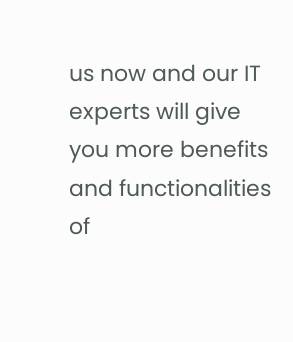us now and our IT experts will give you more benefits and functionalities of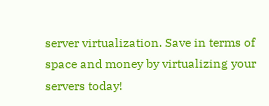server virtualization. Save in terms of space and money by virtualizing your servers today!